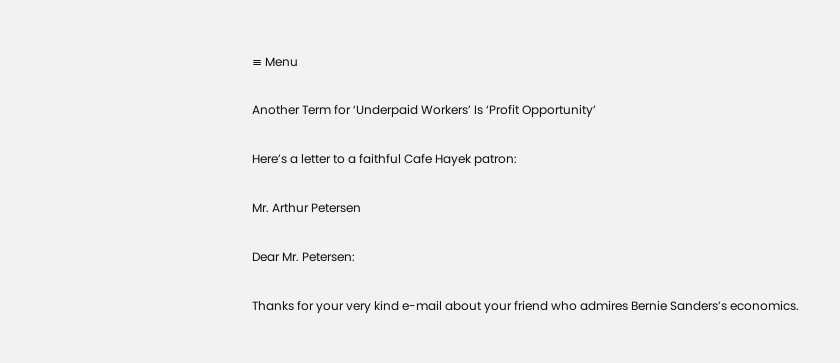≡ Menu

Another Term for ‘Underpaid Workers’ Is ‘Profit Opportunity’

Here’s a letter to a faithful Cafe Hayek patron:

Mr. Arthur Petersen

Dear Mr. Petersen:

Thanks for your very kind e-mail about your friend who admires Bernie Sanders’s economics.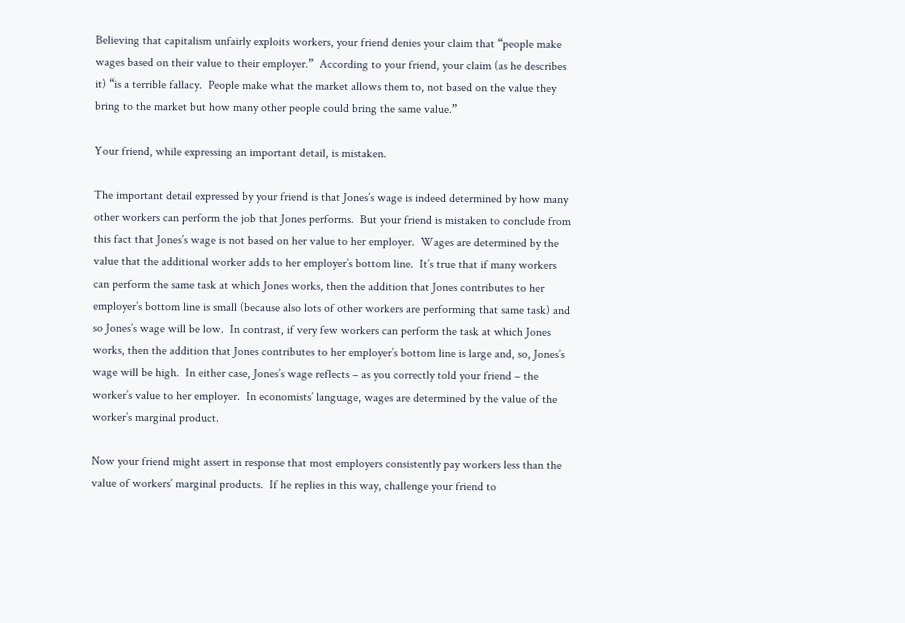Believing that capitalism unfairly exploits workers, your friend denies your claim that “people make wages based on their value to their employer.”  According to your friend, your claim (as he describes it) “is a terrible fallacy.  People make what the market allows them to, not based on the value they bring to the market but how many other people could bring the same value.”

Your friend, while expressing an important detail, is mistaken.

The important detail expressed by your friend is that Jones’s wage is indeed determined by how many other workers can perform the job that Jones performs.  But your friend is mistaken to conclude from this fact that Jones’s wage is not based on her value to her employer.  Wages are determined by the value that the additional worker adds to her employer’s bottom line.  It’s true that if many workers can perform the same task at which Jones works, then the addition that Jones contributes to her employer’s bottom line is small (because also lots of other workers are performing that same task) and so Jones’s wage will be low.  In contrast, if very few workers can perform the task at which Jones works, then the addition that Jones contributes to her employer’s bottom line is large and, so, Jones’s wage will be high.  In either case, Jones’s wage reflects – as you correctly told your friend – the worker’s value to her employer.  In economists’ language, wages are determined by the value of the worker’s marginal product.

Now your friend might assert in response that most employers consistently pay workers less than the value of workers’ marginal products.  If he replies in this way, challenge your friend to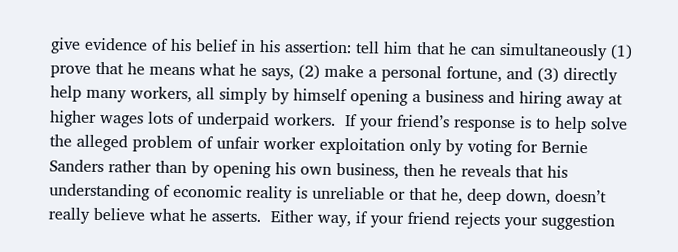give evidence of his belief in his assertion: tell him that he can simultaneously (1) prove that he means what he says, (2) make a personal fortune, and (3) directly help many workers, all simply by himself opening a business and hiring away at higher wages lots of underpaid workers.  If your friend’s response is to help solve the alleged problem of unfair worker exploitation only by voting for Bernie Sanders rather than by opening his own business, then he reveals that his understanding of economic reality is unreliable or that he, deep down, doesn’t really believe what he asserts.  Either way, if your friend rejects your suggestion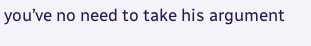you’ve no need to take his argument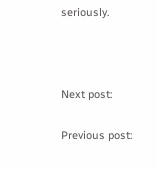seriously.



Next post:

Previous post: